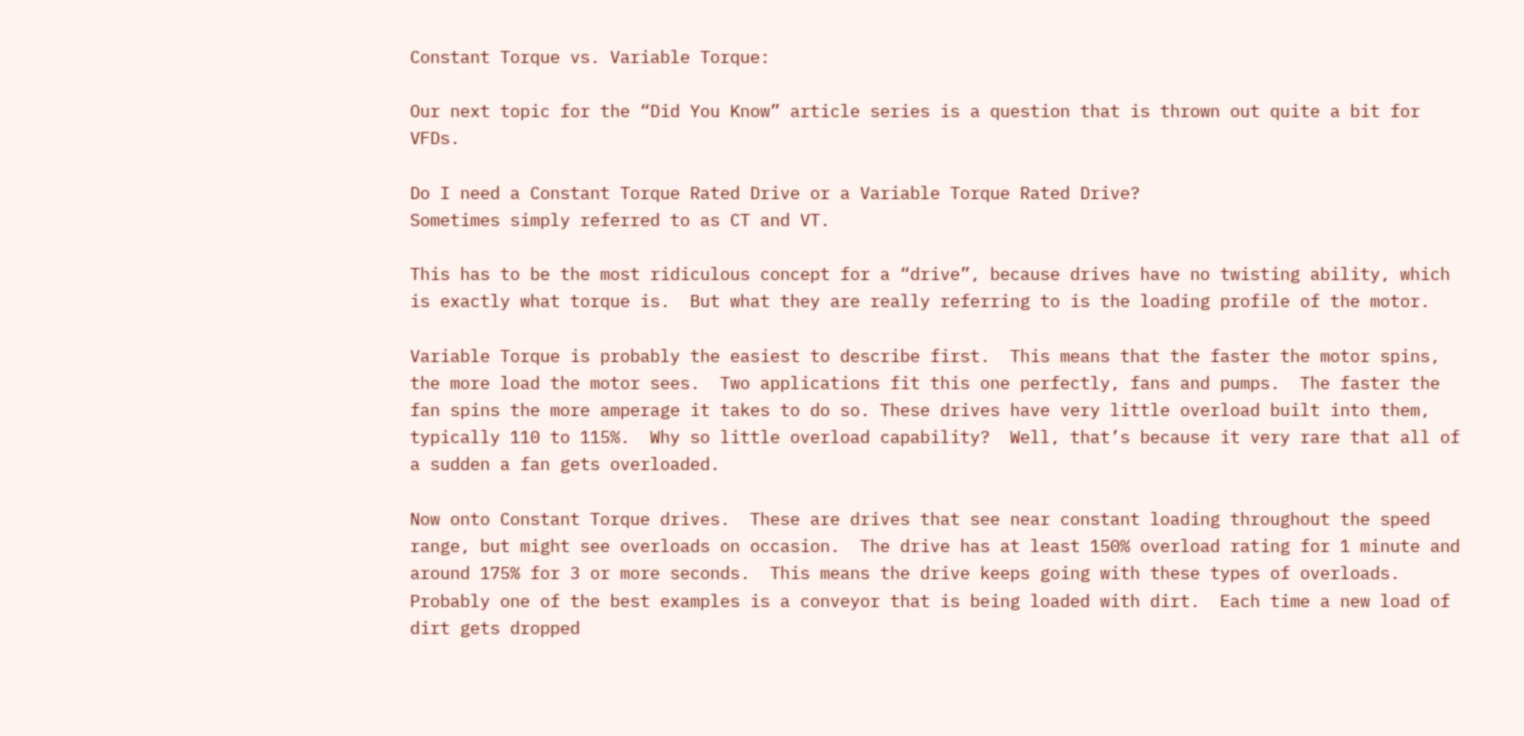Constant Torque vs. Variable Torque:

Our next topic for the “Did You Know” article series is a question that is thrown out quite a bit for VFDs.

Do I need a Constant Torque Rated Drive or a Variable Torque Rated Drive?
Sometimes simply referred to as CT and VT.

This has to be the most ridiculous concept for a “drive”, because drives have no twisting ability, which is exactly what torque is.  But what they are really referring to is the loading profile of the motor.

Variable Torque is probably the easiest to describe first.  This means that the faster the motor spins, the more load the motor sees.  Two applications fit this one perfectly, fans and pumps.  The faster the fan spins the more amperage it takes to do so. These drives have very little overload built into them, typically 110 to 115%.  Why so little overload capability?  Well, that’s because it very rare that all of a sudden a fan gets overloaded.

Now onto Constant Torque drives.  These are drives that see near constant loading throughout the speed range, but might see overloads on occasion.  The drive has at least 150% overload rating for 1 minute and around 175% for 3 or more seconds.  This means the drive keeps going with these types of overloads.  Probably one of the best examples is a conveyor that is being loaded with dirt.  Each time a new load of dirt gets dropped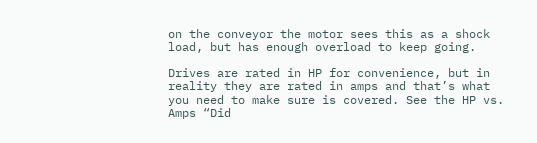on the conveyor the motor sees this as a shock load, but has enough overload to keep going.

Drives are rated in HP for convenience, but in reality they are rated in amps and that’s what you need to make sure is covered. See the HP vs. Amps “Did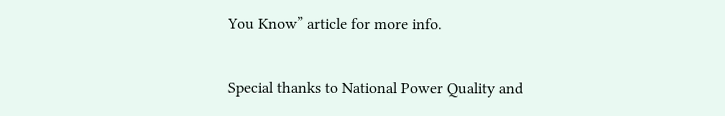You Know” article for more info.

Special thanks to National Power Quality and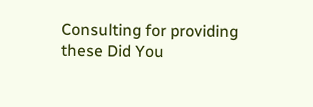Consulting for providing these Did You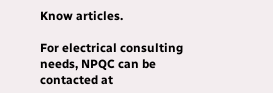Know articles.

For electrical consulting needs, NPQC can be contacted at